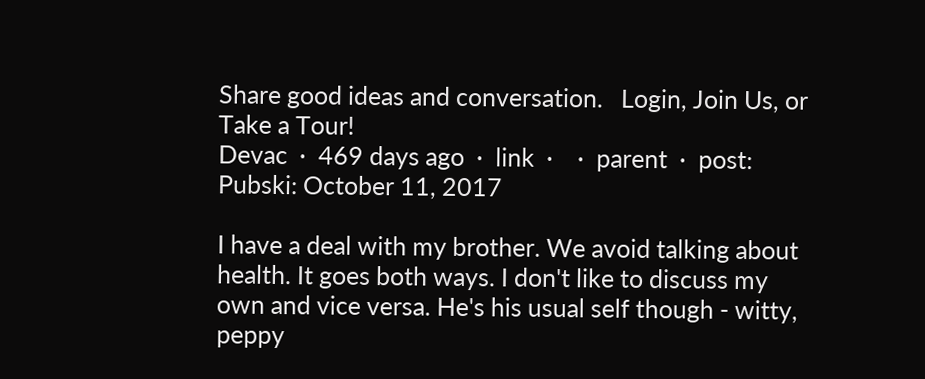Share good ideas and conversation.   Login, Join Us, or Take a Tour!
Devac  ·  469 days ago  ·  link  ·    ·  parent  ·  post: Pubski: October 11, 2017

I have a deal with my brother. We avoid talking about health. It goes both ways. I don't like to discuss my own and vice versa. He's his usual self though - witty, peppy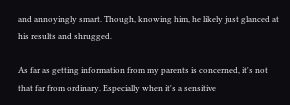and annoyingly smart. Though, knowing him, he likely just glanced at his results and shrugged.

As far as getting information from my parents is concerned, it's not that far from ordinary. Especially when it's a sensitive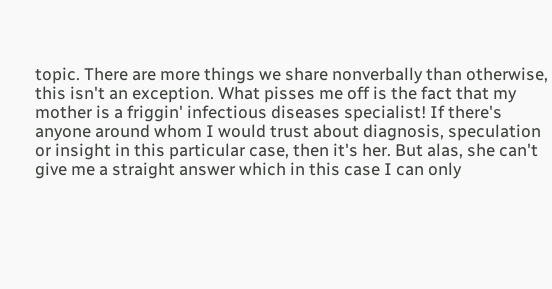topic. There are more things we share nonverbally than otherwise, this isn't an exception. What pisses me off is the fact that my mother is a friggin' infectious diseases specialist! If there's anyone around whom I would trust about diagnosis, speculation or insight in this particular case, then it's her. But alas, she can't give me a straight answer which in this case I can only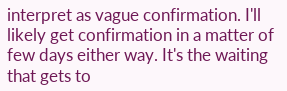interpret as vague confirmation. I'll likely get confirmation in a matter of few days either way. It's the waiting that gets to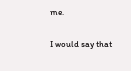me.

I would say that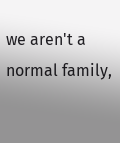we aren't a normal family,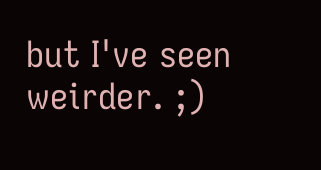but I've seen weirder. ;)